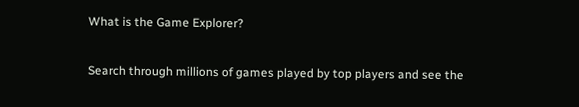What is the Game Explorer?

Search through millions of games played by top players and see the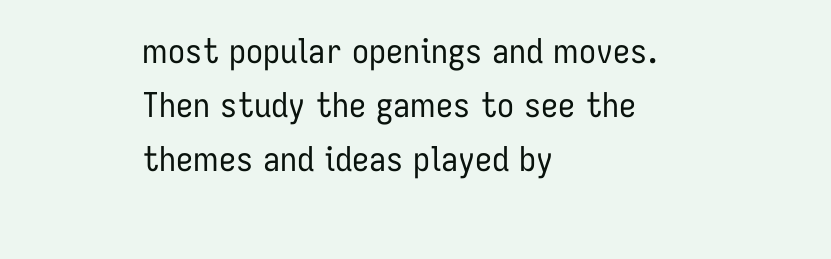most popular openings and moves. Then study the games to see the themes and ideas played by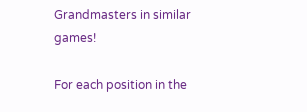Grandmasters in similar games!

For each position in the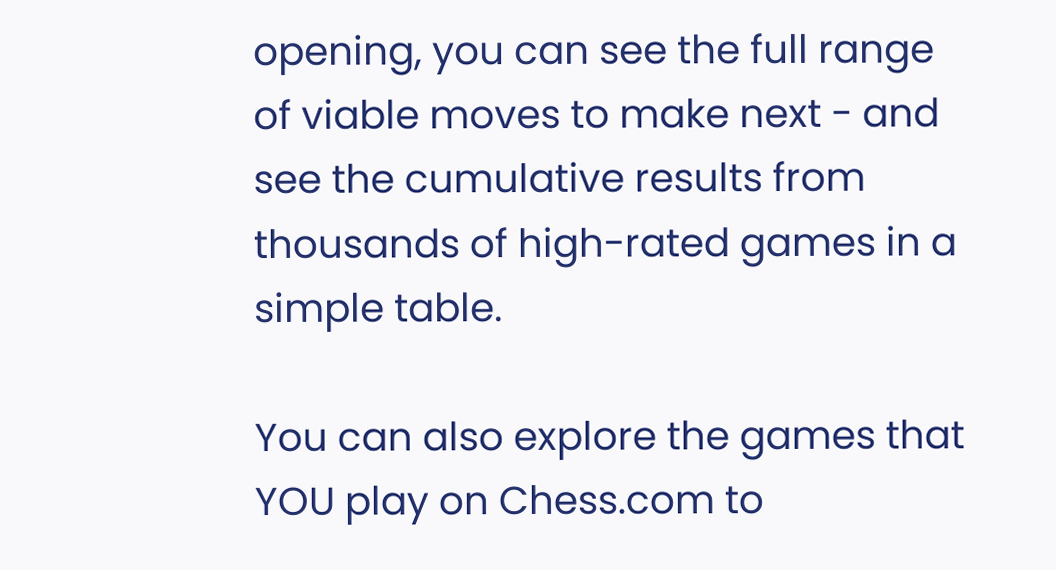opening, you can see the full range of viable moves to make next - and see the cumulative results from thousands of high-rated games in a simple table.

You can also explore the games that YOU play on Chess.com to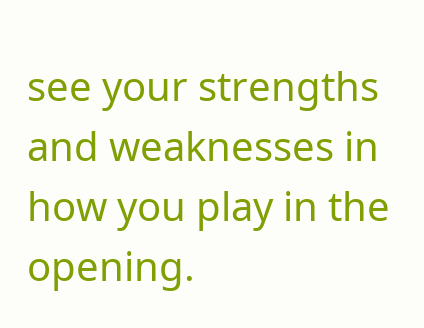see your strengths and weaknesses in how you play in the opening.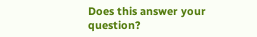Does this answer your question?